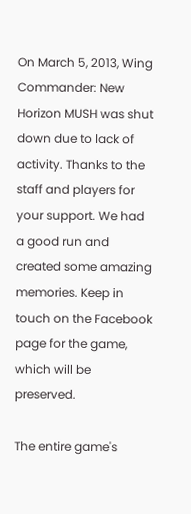On March 5, 2013, Wing Commander: New Horizon MUSH was shut down due to lack of activity. Thanks to the staff and players for your support. We had a good run and created some amazing memories. Keep in touch on the Facebook page for the game, which will be preserved.

The entire game's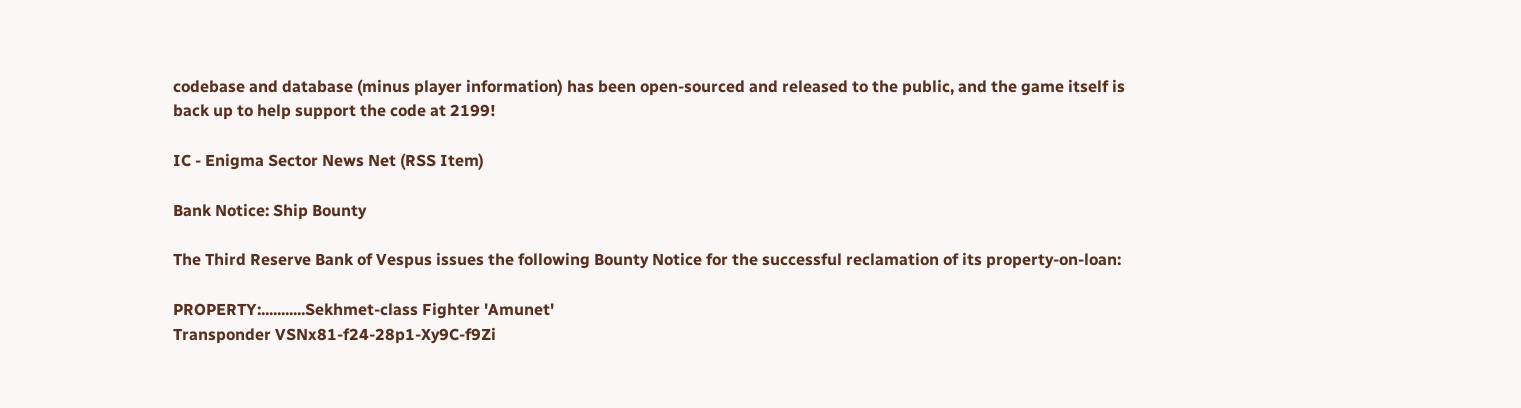codebase and database (minus player information) has been open-sourced and released to the public, and the game itself is back up to help support the code at 2199!

IC - Enigma Sector News Net (RSS Item)

Bank Notice: Ship Bounty

The Third Reserve Bank of Vespus issues the following Bounty Notice for the successful reclamation of its property-on-loan:

PROPERTY:...........Sekhmet-class Fighter 'Amunet'
Transponder VSNx81-f24-28p1-Xy9C-f9Zi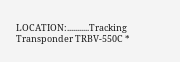LOCATION:...........Tracking Transponder TRBV-550C *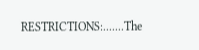RESTRICTIONS:.......The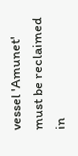vessel 'Amunet' must be reclaimed in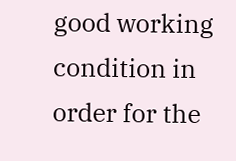good working condition in order for the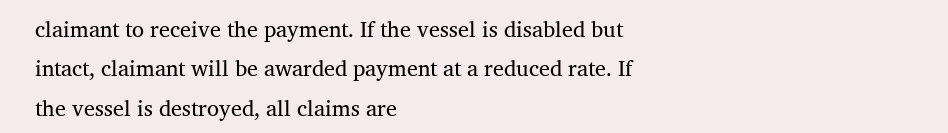claimant to receive the payment. If the vessel is disabled but intact, claimant will be awarded payment at a reduced rate. If the vessel is destroyed, all claims are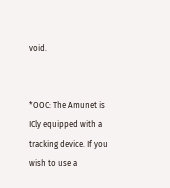void.


*OOC: The Amunet is ICly equipped with a tracking device. If you wish to use a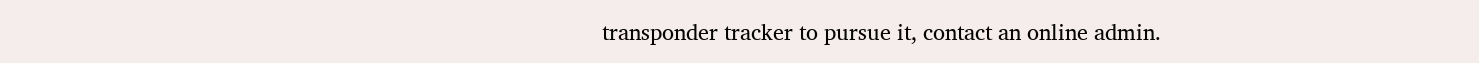transponder tracker to pursue it, contact an online admin.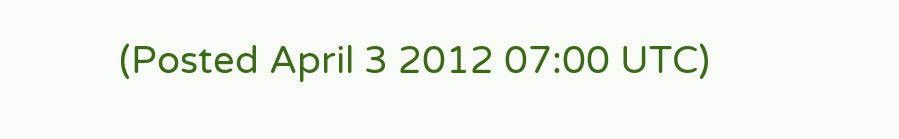(Posted April 3 2012 07:00 UTC)